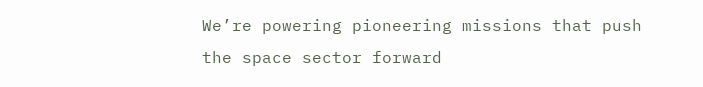We’re powering pioneering missions that push the space sector forward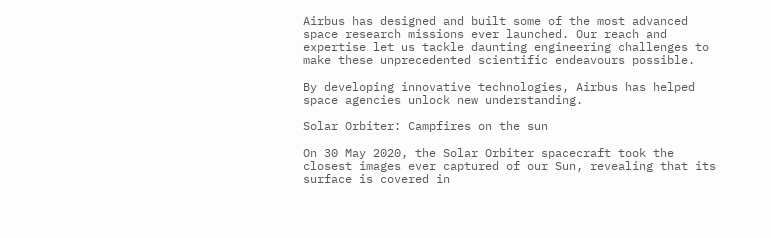Airbus has designed and built some of the most advanced space research missions ever launched. Our reach and expertise let us tackle daunting engineering challenges to make these unprecedented scientific endeavours possible.

By developing innovative technologies, Airbus has helped space agencies unlock new understanding.

Solar Orbiter: Campfires on the sun

On 30 May 2020, the Solar Orbiter spacecraft took the closest images ever captured of our Sun, revealing that its surface is covered in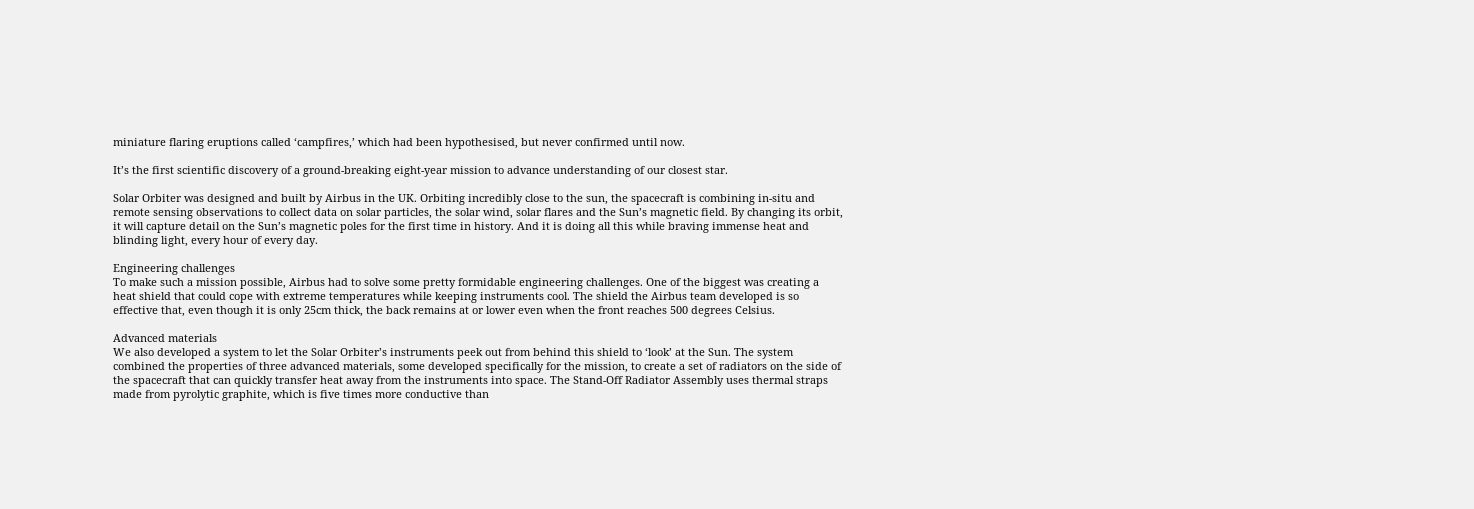miniature flaring eruptions called ‘campfires,’ which had been hypothesised, but never confirmed until now.

It’s the first scientific discovery of a ground-breaking eight-year mission to advance understanding of our closest star.

Solar Orbiter was designed and built by Airbus in the UK. Orbiting incredibly close to the sun, the spacecraft is combining in-situ and remote sensing observations to collect data on solar particles, the solar wind, solar flares and the Sun’s magnetic field. By changing its orbit, it will capture detail on the Sun’s magnetic poles for the first time in history. And it is doing all this while braving immense heat and blinding light, every hour of every day.

Engineering challenges
To make such a mission possible, Airbus had to solve some pretty formidable engineering challenges. One of the biggest was creating a heat shield that could cope with extreme temperatures while keeping instruments cool. The shield the Airbus team developed is so effective that, even though it is only 25cm thick, the back remains at or lower even when the front reaches 500 degrees Celsius.

Advanced materials
We also developed a system to let the Solar Orbiter’s instruments peek out from behind this shield to ‘look’ at the Sun. The system combined the properties of three advanced materials, some developed specifically for the mission, to create a set of radiators on the side of the spacecraft that can quickly transfer heat away from the instruments into space. The Stand-Off Radiator Assembly uses thermal straps made from pyrolytic graphite, which is five times more conductive than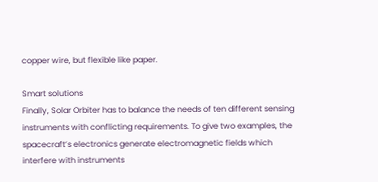copper wire, but flexible like paper.

Smart solutions
Finally, Solar Orbiter has to balance the needs of ten different sensing instruments with conflicting requirements. To give two examples, the spacecraft’s electronics generate electromagnetic fields which interfere with instruments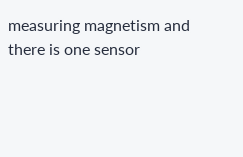measuring magnetism and there is one sensor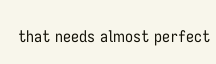that needs almost perfect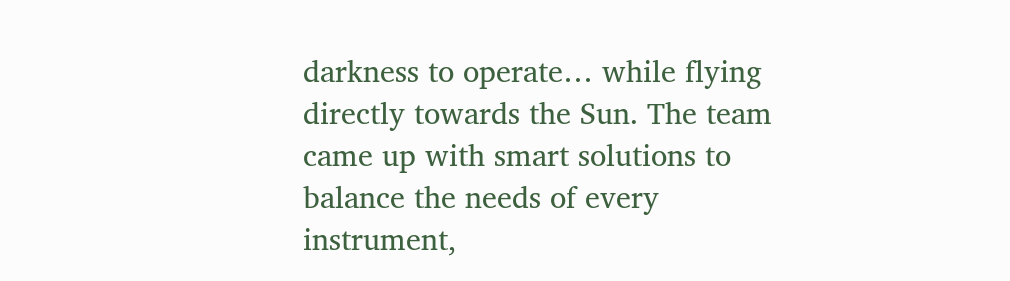darkness to operate… while flying directly towards the Sun. The team came up with smart solutions to balance the needs of every instrument,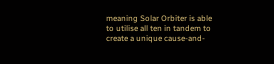meaning Solar Orbiter is able to utilise all ten in tandem to create a unique cause-and-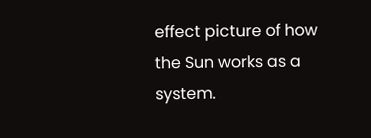effect picture of how the Sun works as a system.